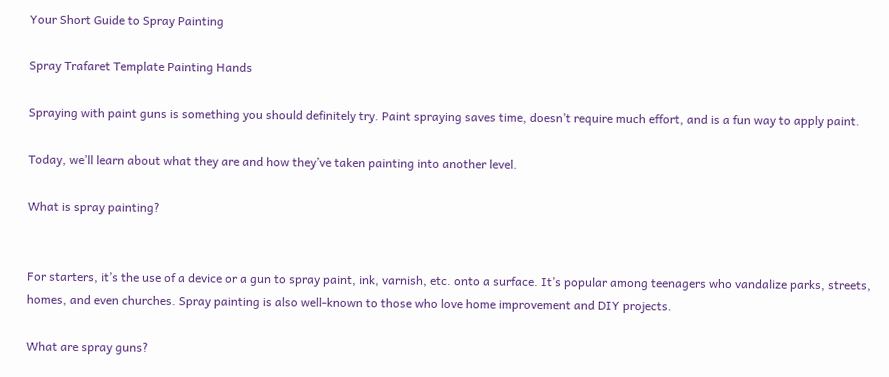Your Short Guide to Spray Painting

Spray Trafaret Template Painting Hands

Spraying with paint guns is something you should definitely try. Paint spraying saves time, doesn’t require much effort, and is a fun way to apply paint.

Today, we’ll learn about what they are and how they’ve taken painting into another level.

What is spray painting?


For starters, it’s the use of a device or a gun to spray paint, ink, varnish, etc. onto a surface. It’s popular among teenagers who vandalize parks, streets, homes, and even churches. Spray painting is also well-known to those who love home improvement and DIY projects.

What are spray guns?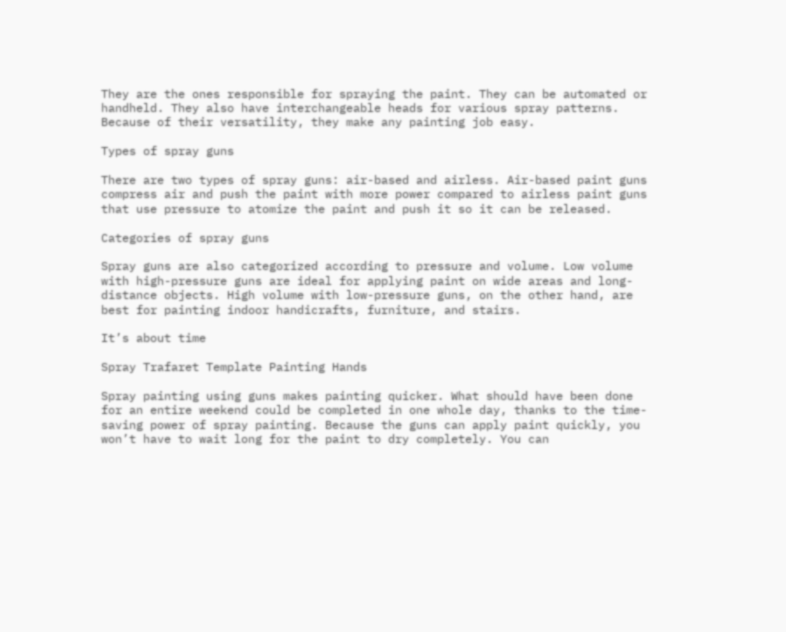They are the ones responsible for spraying the paint. They can be automated or handheld. They also have interchangeable heads for various spray patterns. Because of their versatility, they make any painting job easy.

Types of spray guns

There are two types of spray guns: air-based and airless. Air-based paint guns compress air and push the paint with more power compared to airless paint guns that use pressure to atomize the paint and push it so it can be released.

Categories of spray guns

Spray guns are also categorized according to pressure and volume. Low volume with high-pressure guns are ideal for applying paint on wide areas and long-distance objects. High volume with low-pressure guns, on the other hand, are best for painting indoor handicrafts, furniture, and stairs.

It’s about time

Spray Trafaret Template Painting Hands

Spray painting using guns makes painting quicker. What should have been done for an entire weekend could be completed in one whole day, thanks to the time-saving power of spray painting. Because the guns can apply paint quickly, you won’t have to wait long for the paint to dry completely. You can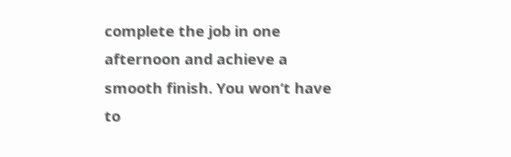complete the job in one afternoon and achieve a smooth finish. You won’t have to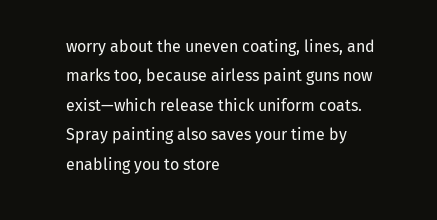worry about the uneven coating, lines, and marks too, because airless paint guns now exist—which release thick uniform coats. Spray painting also saves your time by enabling you to store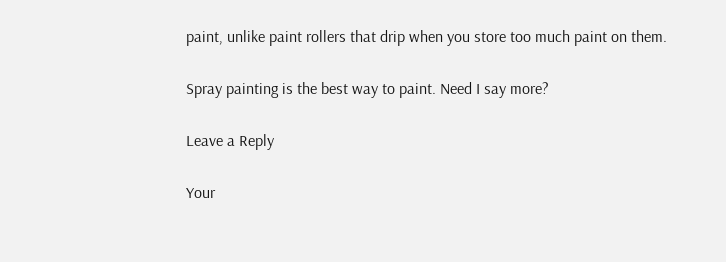paint, unlike paint rollers that drip when you store too much paint on them.

Spray painting is the best way to paint. Need I say more?

Leave a Reply

Your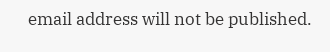email address will not be published.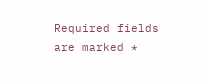Required fields are marked *